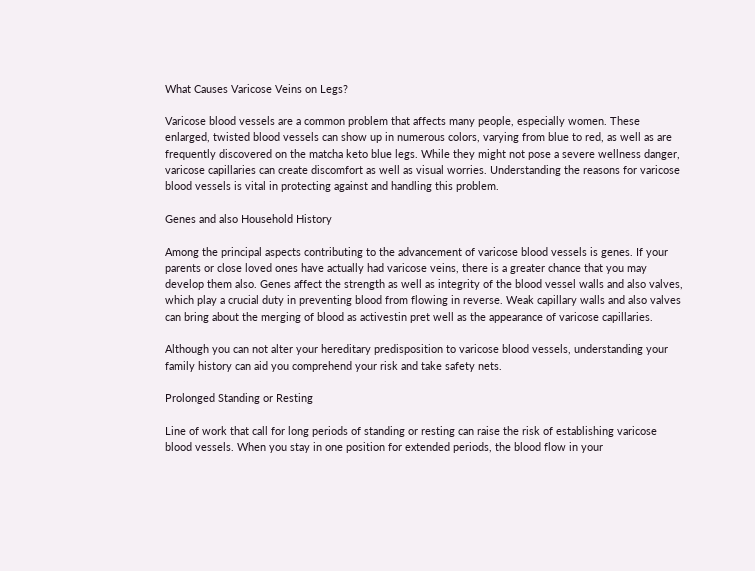What Causes Varicose Veins on Legs?

Varicose blood vessels are a common problem that affects many people, especially women. These enlarged, twisted blood vessels can show up in numerous colors, varying from blue to red, as well as are frequently discovered on the matcha keto blue legs. While they might not pose a severe wellness danger, varicose capillaries can create discomfort as well as visual worries. Understanding the reasons for varicose blood vessels is vital in protecting against and handling this problem.

Genes and also Household History

Among the principal aspects contributing to the advancement of varicose blood vessels is genes. If your parents or close loved ones have actually had varicose veins, there is a greater chance that you may develop them also. Genes affect the strength as well as integrity of the blood vessel walls and also valves, which play a crucial duty in preventing blood from flowing in reverse. Weak capillary walls and also valves can bring about the merging of blood as activestin pret well as the appearance of varicose capillaries.

Although you can not alter your hereditary predisposition to varicose blood vessels, understanding your family history can aid you comprehend your risk and take safety nets.

Prolonged Standing or Resting

Line of work that call for long periods of standing or resting can raise the risk of establishing varicose blood vessels. When you stay in one position for extended periods, the blood flow in your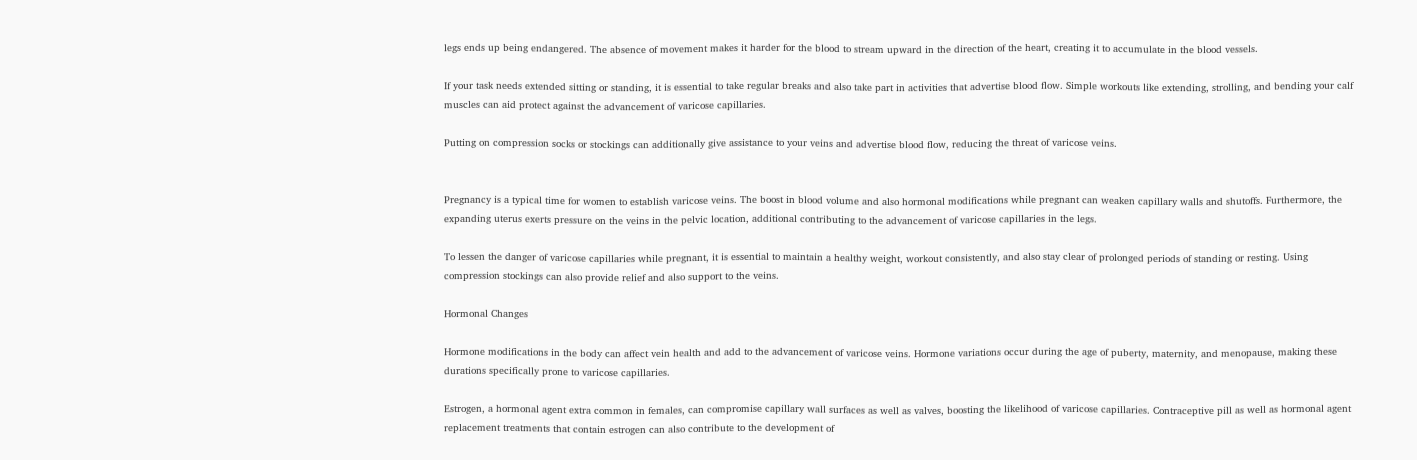legs ends up being endangered. The absence of movement makes it harder for the blood to stream upward in the direction of the heart, creating it to accumulate in the blood vessels.

If your task needs extended sitting or standing, it is essential to take regular breaks and also take part in activities that advertise blood flow. Simple workouts like extending, strolling, and bending your calf muscles can aid protect against the advancement of varicose capillaries.

Putting on compression socks or stockings can additionally give assistance to your veins and advertise blood flow, reducing the threat of varicose veins.


Pregnancy is a typical time for women to establish varicose veins. The boost in blood volume and also hormonal modifications while pregnant can weaken capillary walls and shutoffs. Furthermore, the expanding uterus exerts pressure on the veins in the pelvic location, additional contributing to the advancement of varicose capillaries in the legs.

To lessen the danger of varicose capillaries while pregnant, it is essential to maintain a healthy weight, workout consistently, and also stay clear of prolonged periods of standing or resting. Using compression stockings can also provide relief and also support to the veins.

Hormonal Changes

Hormone modifications in the body can affect vein health and add to the advancement of varicose veins. Hormone variations occur during the age of puberty, maternity, and menopause, making these durations specifically prone to varicose capillaries.

Estrogen, a hormonal agent extra common in females, can compromise capillary wall surfaces as well as valves, boosting the likelihood of varicose capillaries. Contraceptive pill as well as hormonal agent replacement treatments that contain estrogen can also contribute to the development of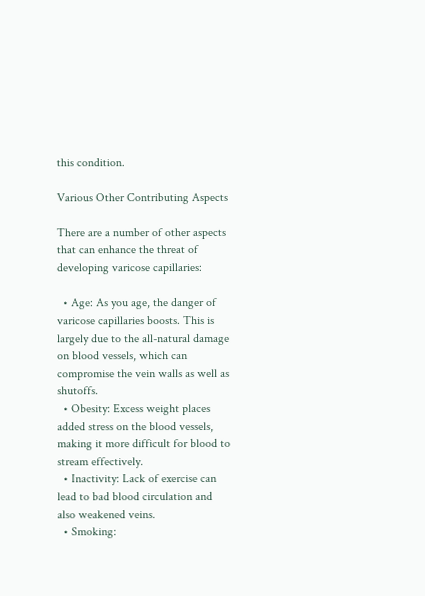this condition.

Various Other Contributing Aspects

There are a number of other aspects that can enhance the threat of developing varicose capillaries:

  • Age: As you age, the danger of varicose capillaries boosts. This is largely due to the all-natural damage on blood vessels, which can compromise the vein walls as well as shutoffs.
  • Obesity: Excess weight places added stress on the blood vessels, making it more difficult for blood to stream effectively.
  • Inactivity: Lack of exercise can lead to bad blood circulation and also weakened veins.
  • Smoking: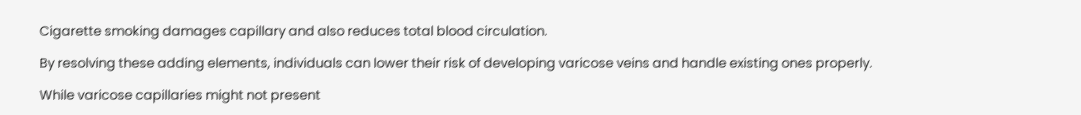Cigarette smoking damages capillary and also reduces total blood circulation.

By resolving these adding elements, individuals can lower their risk of developing varicose veins and handle existing ones properly.

While varicose capillaries might not present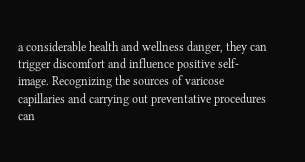a considerable health and wellness danger, they can trigger discomfort and influence positive self-image. Recognizing the sources of varicose capillaries and carrying out preventative procedures can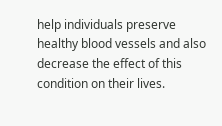help individuals preserve healthy blood vessels and also decrease the effect of this condition on their lives.